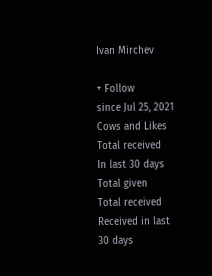Ivan Mirchev

+ Follow
since Jul 25, 2021
Cows and Likes
Total received
In last 30 days
Total given
Total received
Received in last 30 days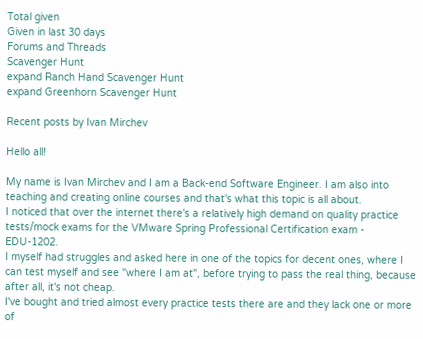Total given
Given in last 30 days
Forums and Threads
Scavenger Hunt
expand Ranch Hand Scavenger Hunt
expand Greenhorn Scavenger Hunt

Recent posts by Ivan Mirchev

Hello all!

My name is Ivan Mirchev and I am a Back-end Software Engineer. I am also into teaching and creating online courses and that's what this topic is all about.
I noticed that over the internet there's a relatively high demand on quality practice tests/mock exams for the VMware Spring Professional Certification exam - EDU-1202.
I myself had struggles and asked here in one of the topics for decent ones, where I can test myself and see "where I am at", before trying to pass the real thing, because after all, it's not cheap.
I've bought and tried almost every practice tests there are and they lack one or more of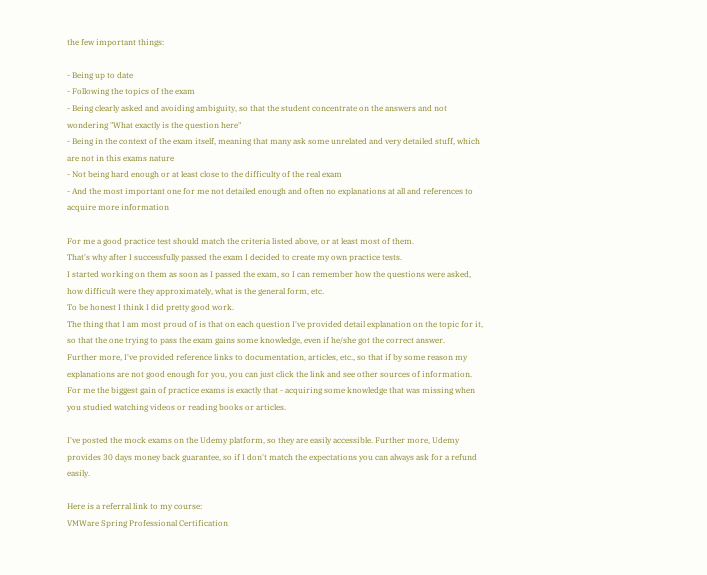the few important things:

- Being up to date
- Following the topics of the exam
- Being clearly asked and avoiding ambiguity, so that the student concentrate on the answers and not wondering "What exactly is the question here"
- Being in the context of the exam itself, meaning that many ask some unrelated and very detailed stuff, which are not in this exams nature
- Not being hard enough or at least close to the difficulty of the real exam
- And the most important one for me not detailed enough and often no explanations at all and references to acquire more information

For me a good practice test should match the criteria listed above, or at least most of them.
That's why after I successfully passed the exam I decided to create my own practice tests.
I started working on them as soon as I passed the exam, so I can remember how the questions were asked, how difficult were they approximately, what is the general form, etc.
To be honest I think I did pretty good work.
The thing that I am most proud of is that on each question I've provided detail explanation on the topic for it, so that the one trying to pass the exam gains some knowledge, even if he/she got the correct answer.
Further more, I've provided reference links to documentation, articles, etc., so that if by some reason my explanations are not good enough for you, you can just click the link and see other sources of information.
For me the biggest gain of practice exams is exactly that - acquiring some knowledge that was missing when you studied watching videos or reading books or articles.

I've posted the mock exams on the Udemy platform, so they are easily accessible. Further more, Udemy provides 30 days money back guarantee, so if I don't match the expectations you can always ask for a refund easily.

Here is a referral link to my course:
VMWare Spring Professional Certification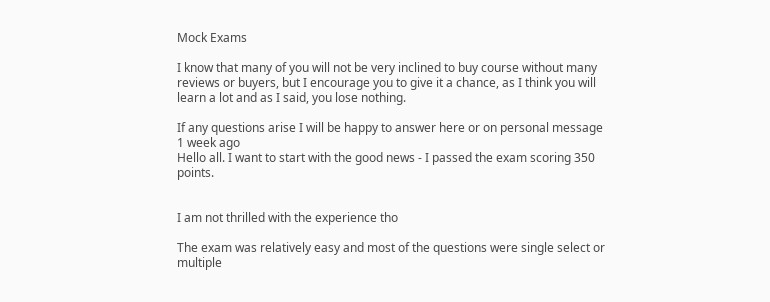Mock Exams

I know that many of you will not be very inclined to buy course without many reviews or buyers, but I encourage you to give it a chance, as I think you will learn a lot and as I said, you lose nothing.

If any questions arise I will be happy to answer here or on personal message
1 week ago
Hello all. I want to start with the good news - I passed the exam scoring 350 points.


I am not thrilled with the experience tho

The exam was relatively easy and most of the questions were single select or multiple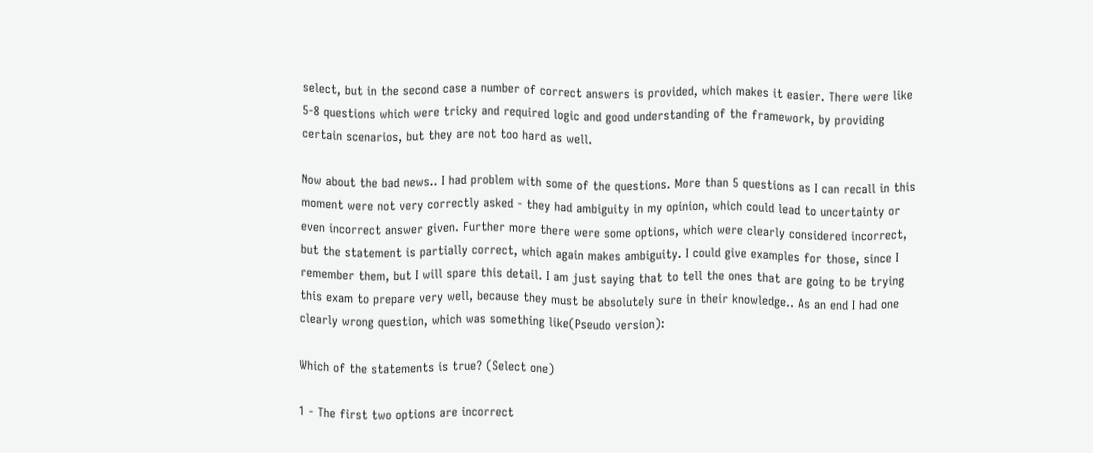select, but in the second case a number of correct answers is provided, which makes it easier. There were like 5-8 questions which were tricky and required logic and good understanding of the framework, by providing certain scenarios, but they are not too hard as well.

Now about the bad news.. I had problem with some of the questions. More than 5 questions as I can recall in this moment were not very correctly asked - they had ambiguity in my opinion, which could lead to uncertainty or even incorrect answer given. Further more there were some options, which were clearly considered incorrect, but the statement is partially correct, which again makes ambiguity. I could give examples for those, since I remember them, but I will spare this detail. I am just saying that to tell the ones that are going to be trying this exam to prepare very well, because they must be absolutely sure in their knowledge.. As an end I had one clearly wrong question, which was something like(Pseudo version):

Which of the statements is true? (Select one)

1 - The first two options are incorrect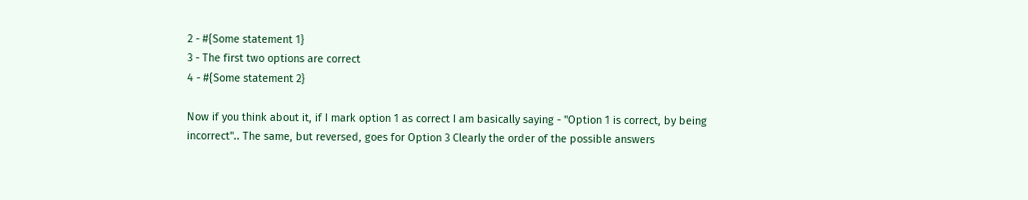2 - #{Some statement 1}
3 - The first two options are correct
4 - #{Some statement 2}

Now if you think about it, if I mark option 1 as correct I am basically saying - "Option 1 is correct, by being incorrect".. The same, but reversed, goes for Option 3 Clearly the order of the possible answers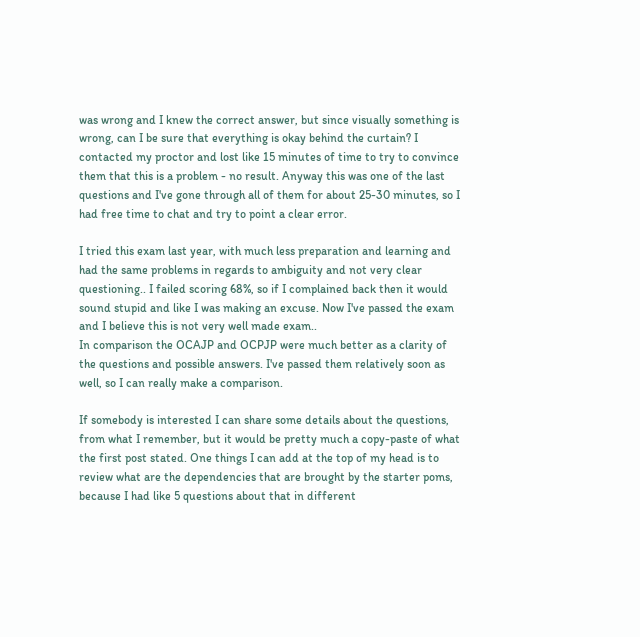was wrong and I knew the correct answer, but since visually something is wrong, can I be sure that everything is okay behind the curtain? I contacted my proctor and lost like 15 minutes of time to try to convince them that this is a problem - no result. Anyway this was one of the last questions and I've gone through all of them for about 25-30 minutes, so I had free time to chat and try to point a clear error.

I tried this exam last year, with much less preparation and learning and had the same problems in regards to ambiguity and not very clear questioning.. I failed scoring 68%, so if I complained back then it would sound stupid and like I was making an excuse. Now I've passed the exam and I believe this is not very well made exam..
In comparison the OCAJP and OCPJP were much better as a clarity of the questions and possible answers. I've passed them relatively soon as well, so I can really make a comparison.

If somebody is interested I can share some details about the questions, from what I remember, but it would be pretty much a copy-paste of what the first post stated. One things I can add at the top of my head is to review what are the dependencies that are brought by the starter poms, because I had like 5 questions about that in different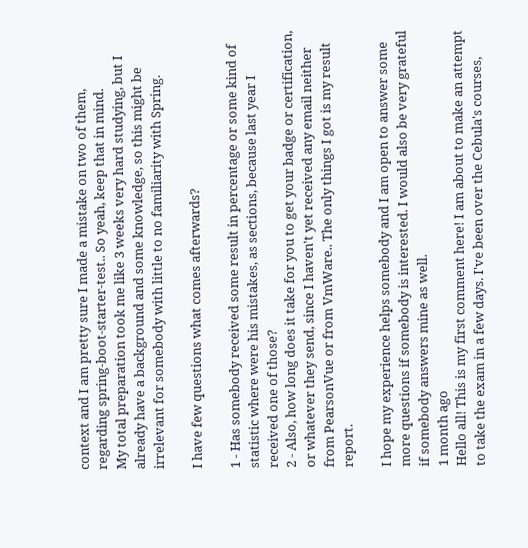context and I am pretty sure I made a mistake on two of them, regarding spring-boot-starter-test.. So yeah, keep that in mind.
My total preparation took me like 3 weeks very hard studying, but I already have a background and some knowledge, so this might be irrelevant for somebody with little to no familiarity with Spring.

I have few questions what comes afterwards?

1 - Has somebody received some result in percentage or some kind of statistic where were his mistakes, as sections, because last year I received one of those?
2 - Also, how long does it take for you to get your badge or certification, or whatever they send, since I haven't yet received any email neither from PearsonVue or from VmWare.. The only things I got is my result report.

I hope my experience helps somebody and I am open to answer some more questions if somebody is interested. I would also be very grateful if somebody answers mine as well.
1 month ago
Hello all! This is my first comment here! I am about to make an attempt to take the exam in a few days. I've been over the Cebula's courses,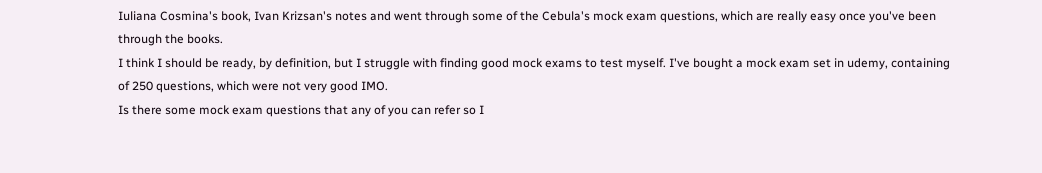Iuliana Cosmina's book, Ivan Krizsan's notes and went through some of the Cebula's mock exam questions, which are really easy once you've been through the books.
I think I should be ready, by definition, but I struggle with finding good mock exams to test myself. I've bought a mock exam set in udemy, containing of 250 questions, which were not very good IMO.
Is there some mock exam questions that any of you can refer so I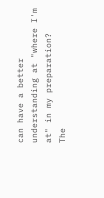can have a better understanding at "where I'm at" in my preparation?
The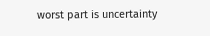worst part is uncertainty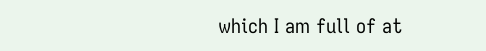which I am full of at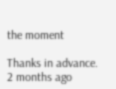the moment

Thanks in advance.
2 months ago